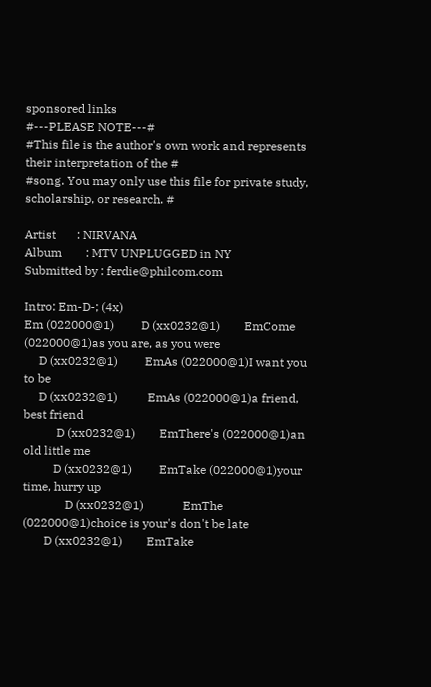sponsored links
#---PLEASE NOTE---#
#This file is the author's own work and represents their interpretation of the #
#song. You may only use this file for private study, scholarship, or research. #

Artist       : NIRVANA
Album        : MTV UNPLUGGED in NY
Submitted by : ferdie@philcom.com

Intro: Em-D-; (4x)
Em (022000@1)         D (xx0232@1)        EmCome (022000@1)as you are, as you were
     D (xx0232@1)         EmAs (022000@1)I want you to be
     D (xx0232@1)          EmAs (022000@1)a friend, best friend
           D (xx0232@1)        EmThere's (022000@1)an old little me
          D (xx0232@1)         EmTake (022000@1)your time, hurry up
              D (xx0232@1)             EmThe (022000@1)choice is your's don't be late
       D (xx0232@1)        EmTake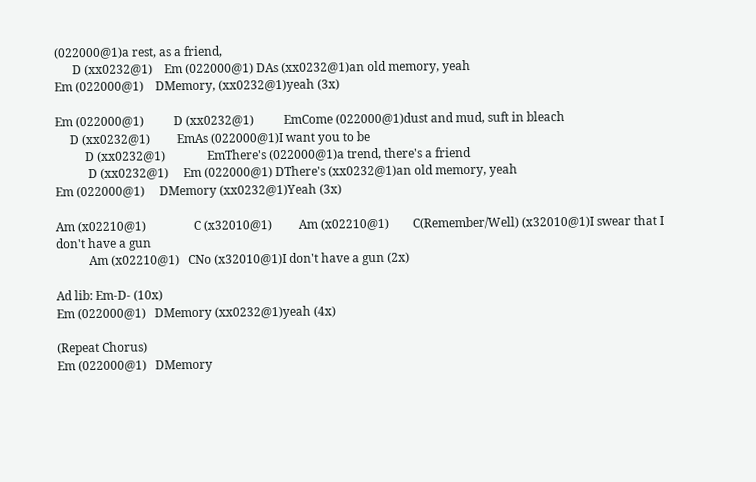(022000@1)a rest, as a friend,
      D (xx0232@1)    Em (022000@1) DAs (xx0232@1)an old memory, yeah
Em (022000@1)    DMemory, (xx0232@1)yeah (3x)

Em (022000@1)          D (xx0232@1)          EmCome (022000@1)dust and mud, suft in bleach
     D (xx0232@1)         EmAs (022000@1)I want you to be
          D (xx0232@1)              EmThere's (022000@1)a trend, there's a friend
           D (xx0232@1)     Em (022000@1) DThere's (xx0232@1)an old memory, yeah
Em (022000@1)     DMemory (xx0232@1)Yeah (3x)

Am (x02210@1)                C (x32010@1)         Am (x02210@1)        C(Remember/Well) (x32010@1)I swear that I don't have a gun
           Am (x02210@1)   CNo (x32010@1)I don't have a gun (2x)

Ad lib: Em-D- (10x)
Em (022000@1)   DMemory (xx0232@1)yeah (4x)

(Repeat Chorus)
Em (022000@1)   DMemory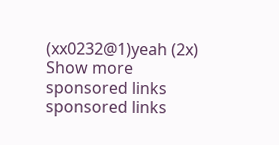(xx0232@1)yeah (2x)
Show more
sponsored links
sponsored links